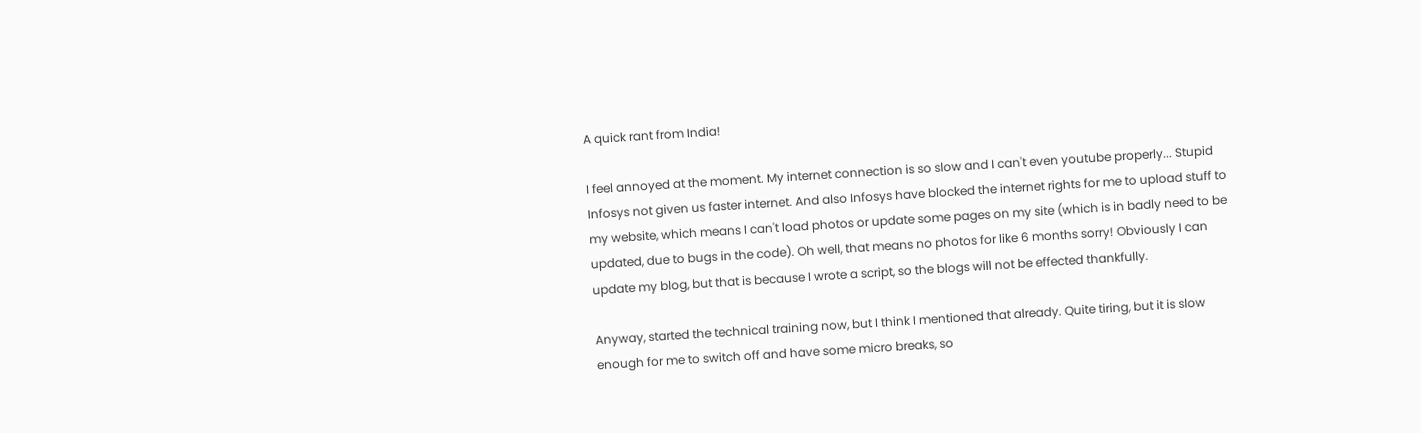A quick rant from India!

I feel annoyed at the moment. My internet connection is so slow and I can't even youtube properly... Stupid Infosys not given us faster internet. And also Infosys have blocked the internet rights for me to upload stuff to my website, which means I can't load photos or update some pages on my site (which is in badly need to be updated, due to bugs in the code). Oh well, that means no photos for like 6 months sorry! Obviously I can update my blog, but that is because I wrote a script, so the blogs will not be effected thankfully.

Anyway, started the technical training now, but I think I mentioned that already. Quite tiring, but it is slow enough for me to switch off and have some micro breaks, so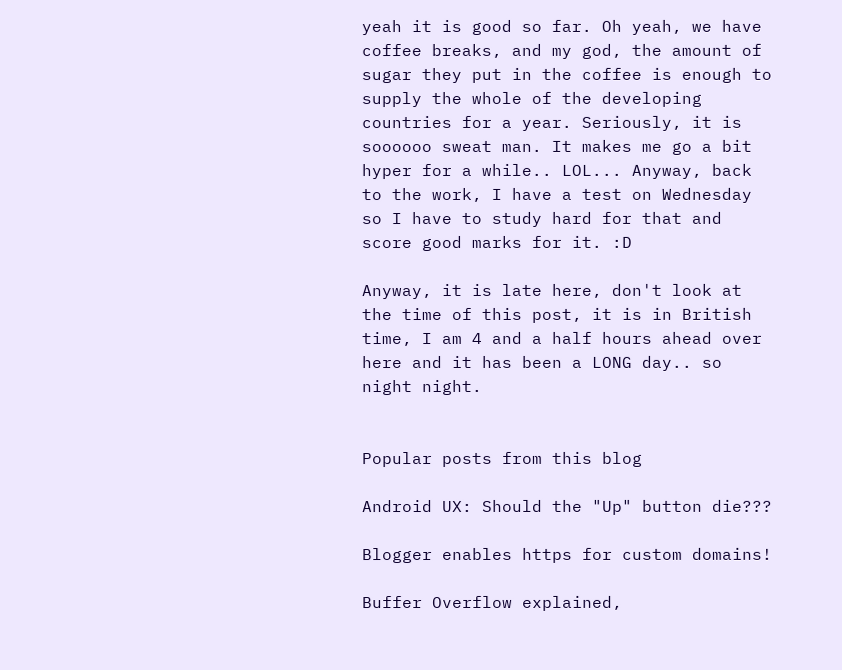yeah it is good so far. Oh yeah, we have coffee breaks, and my god, the amount of sugar they put in the coffee is enough to supply the whole of the developing countries for a year. Seriously, it is soooooo sweat man. It makes me go a bit hyper for a while.. LOL... Anyway, back to the work, I have a test on Wednesday so I have to study hard for that and score good marks for it. :D

Anyway, it is late here, don't look at the time of this post, it is in British time, I am 4 and a half hours ahead over here and it has been a LONG day.. so night night.


Popular posts from this blog

Android UX: Should the "Up" button die???

Blogger enables https for custom domains!

Buffer Overflow explained,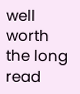well worth the long read